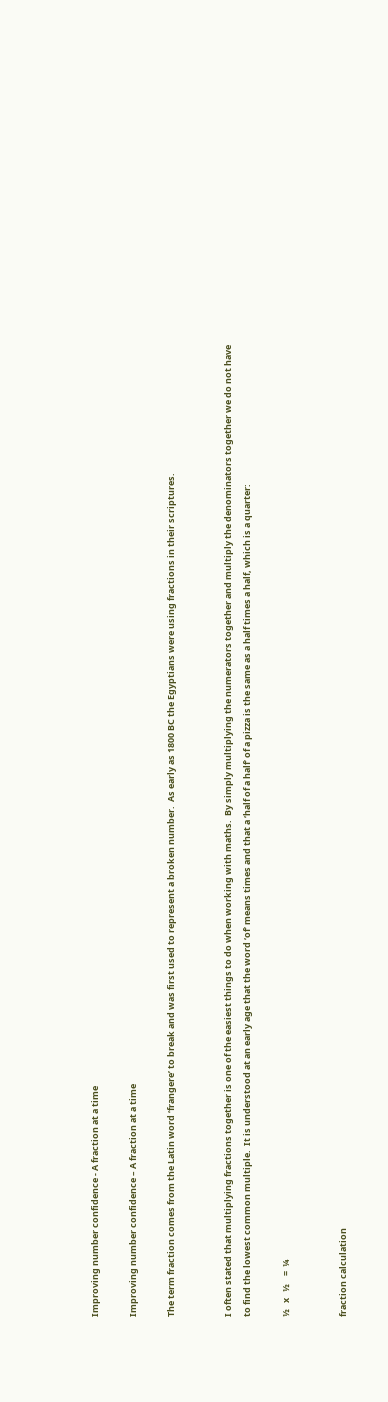Improving number confidence - A fraction at a time

Improving number confidence – A fraction at a time

The term fraction comes from the Latin word ‘frangere’ to break and was first used to represent a broken number.  As early as 1800 BC the Egyptians were using fractions in their scriptures.


I often stated that multiplying fractions together is one of the easiest things to do when working with maths.  By simply multiplying the numerators together and multiply the denominators together we do not have to find the lowest common multiple.  It is understood at an early age that the word ‘of’ means times and that a ‘half of a half’ of a pizza is the same as a half times a half, which is a quarter:

½   x   ½    =  ¼


fraction calculation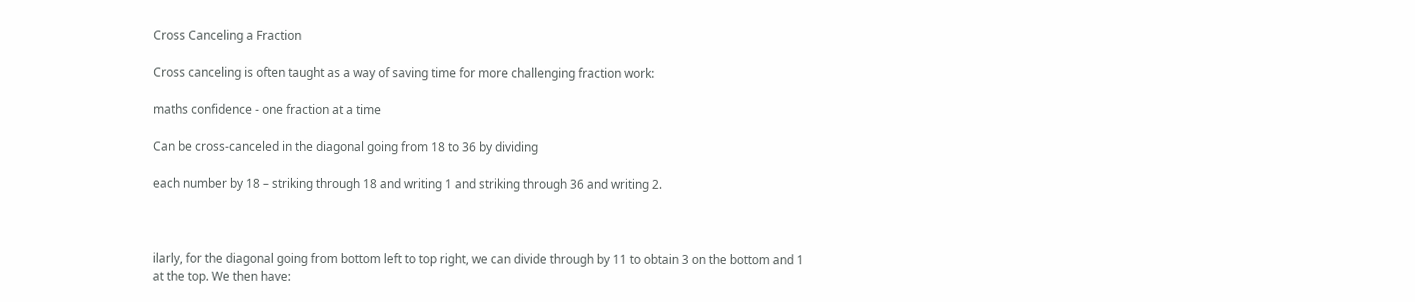Cross Canceling a Fraction

Cross canceling is often taught as a way of saving time for more challenging fraction work:

maths confidence - one fraction at a time

Can be cross-canceled in the diagonal going from 18 to 36 by dividing

each number by 18 – striking through 18 and writing 1 and striking through 36 and writing 2.



ilarly, for the diagonal going from bottom left to top right, we can divide through by 11 to obtain 3 on the bottom and 1 at the top. We then have: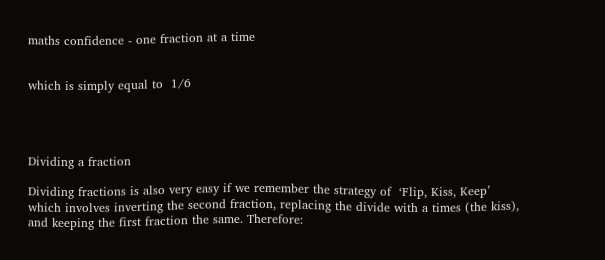maths confidence - one fraction at a time


which is simply equal to  1/6




Dividing a fraction

Dividing fractions is also very easy if we remember the strategy of  ‘Flip, Kiss, Keep’ which involves inverting the second fraction, replacing the divide with a times (the kiss), and keeping the first fraction the same. Therefore: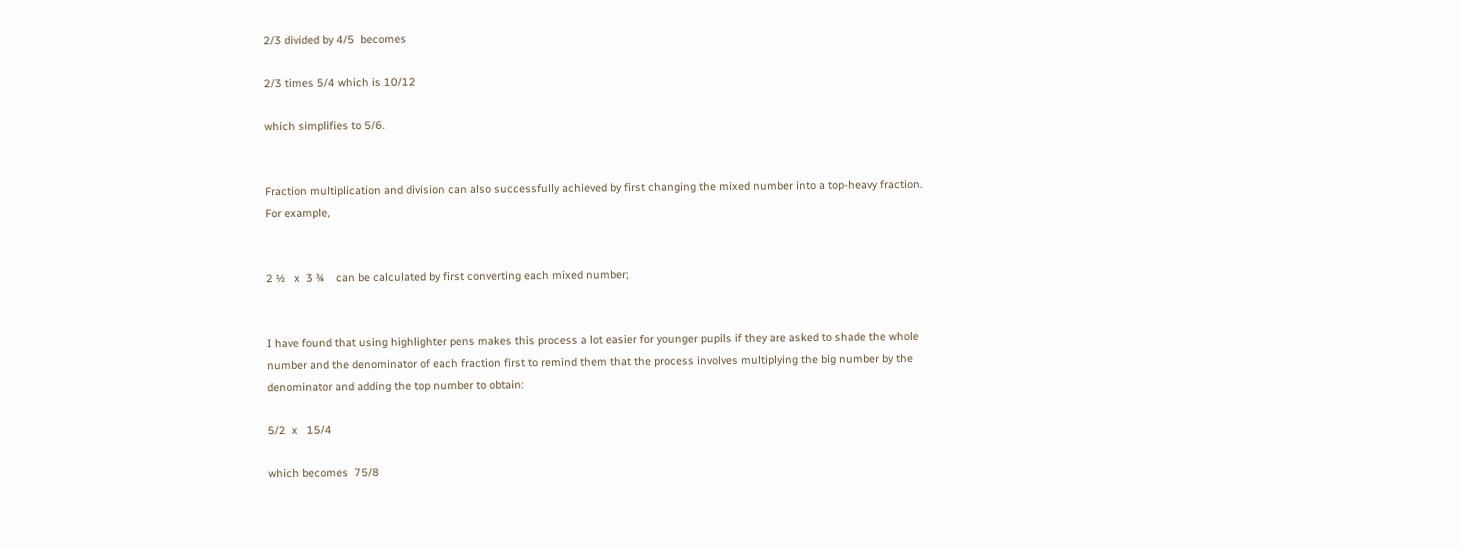2/3 divided by 4/5  becomes

2/3 times 5/4 which is 10/12

which simplifies to 5/6.


Fraction multiplication and division can also successfully achieved by first changing the mixed number into a top-heavy fraction.  For example,


2 ½   x  3 ¾    can be calculated by first converting each mixed number;


I have found that using highlighter pens makes this process a lot easier for younger pupils if they are asked to shade the whole number and the denominator of each fraction first to remind them that the process involves multiplying the big number by the denominator and adding the top number to obtain:

5/2  x   15/4

which becomes  75/8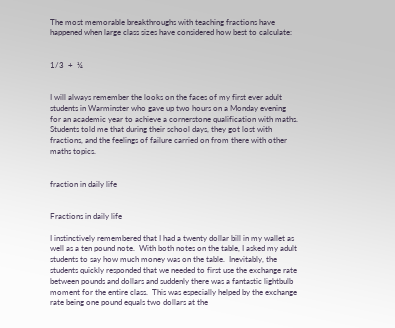The most memorable breakthroughs with teaching fractions have happened when large class sizes have considered how best to calculate:


1/3  +  ¼


I will always remember the looks on the faces of my first ever adult students in Warminster who gave up two hours on a Monday evening for an academic year to achieve a cornerstone qualification with maths.  Students told me that during their school days, they got lost with fractions, and the feelings of failure carried on from there with other maths topics.


fraction in daily life


Fractions in daily life

I instinctively remembered that I had a twenty dollar bill in my wallet as well as a ten pound note.  With both notes on the table, I asked my adult students to say how much money was on the table.  Inevitably, the students quickly responded that we needed to first use the exchange rate between pounds and dollars and suddenly there was a fantastic lightbulb moment for the entire class.  This was especially helped by the exchange rate being one pound equals two dollars at the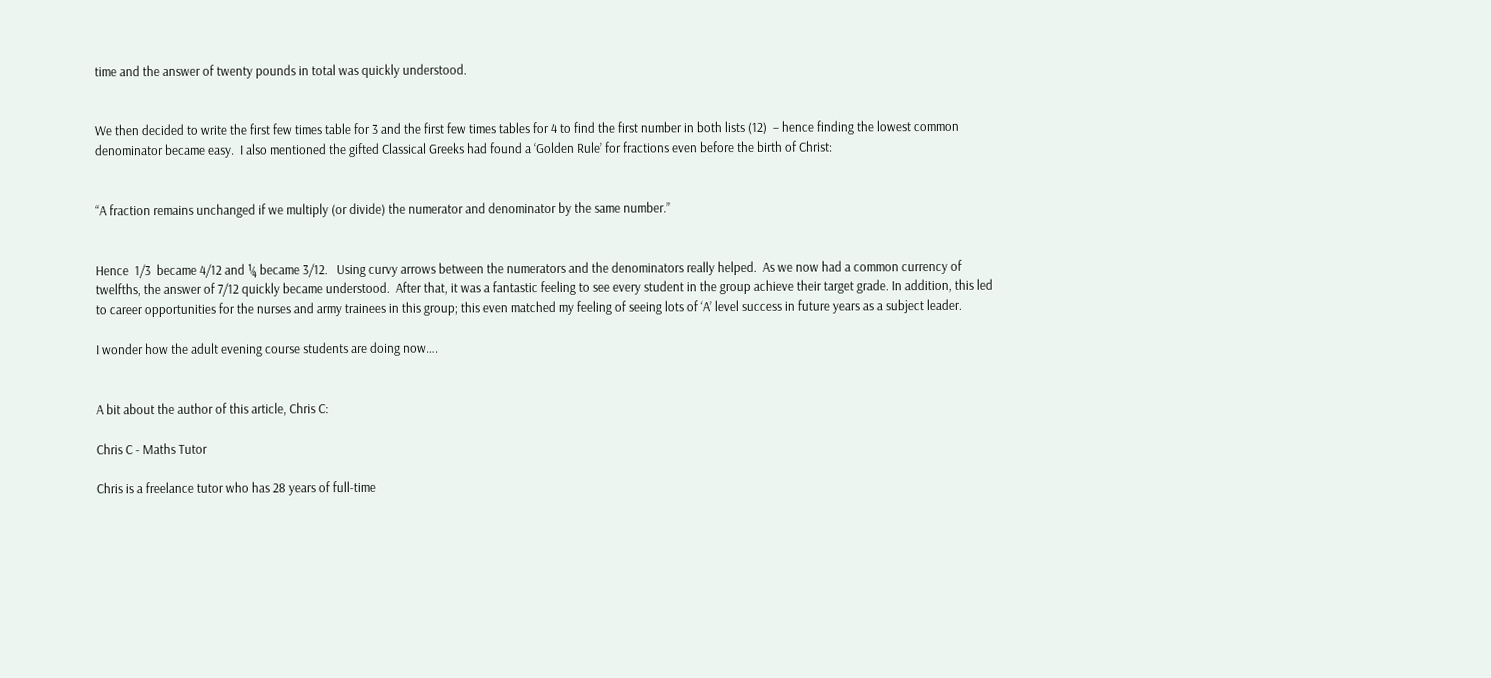time and the answer of twenty pounds in total was quickly understood.


We then decided to write the first few times table for 3 and the first few times tables for 4 to find the first number in both lists (12)  – hence finding the lowest common denominator became easy.  I also mentioned the gifted Classical Greeks had found a ‘Golden Rule’ for fractions even before the birth of Christ:


“A fraction remains unchanged if we multiply (or divide) the numerator and denominator by the same number.”


Hence  1/3  became 4/12 and ¼ became 3/12.   Using curvy arrows between the numerators and the denominators really helped.  As we now had a common currency of twelfths, the answer of 7/12 quickly became understood.  After that, it was a fantastic feeling to see every student in the group achieve their target grade. In addition, this led to career opportunities for the nurses and army trainees in this group; this even matched my feeling of seeing lots of ‘A’ level success in future years as a subject leader.

I wonder how the adult evening course students are doing now….


A bit about the author of this article, Chris C:

Chris C - Maths Tutor

Chris is a freelance tutor who has 28 years of full-time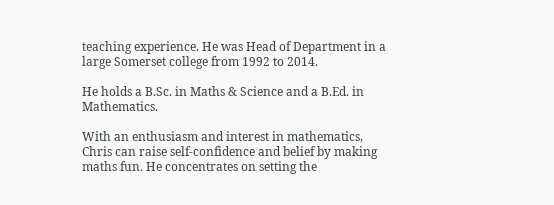teaching experience. He was Head of Department in a large Somerset college from 1992 to 2014.

He holds a B.Sc. in Maths & Science and a B.Ed. in Mathematics.

With an enthusiasm and interest in mathematics, Chris can raise self-confidence and belief by making maths fun. He concentrates on setting the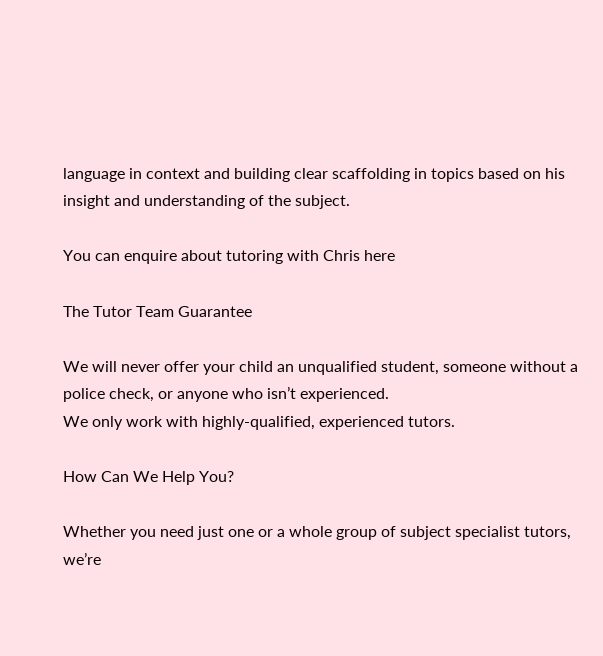language in context and building clear scaffolding in topics based on his insight and understanding of the subject.

You can enquire about tutoring with Chris here

The Tutor Team Guarantee

We will never offer your child an unqualified student, someone without a police check, or anyone who isn’t experienced.
We only work with highly-qualified, experienced tutors.

How Can We Help You?

Whether you need just one or a whole group of subject specialist tutors, we’re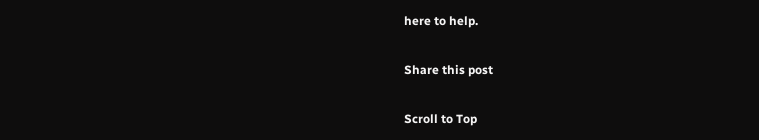here to help.

Share this post

Scroll to Top